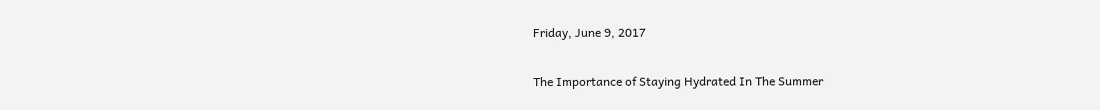Friday, June 9, 2017

The Importance of Staying Hydrated In The Summer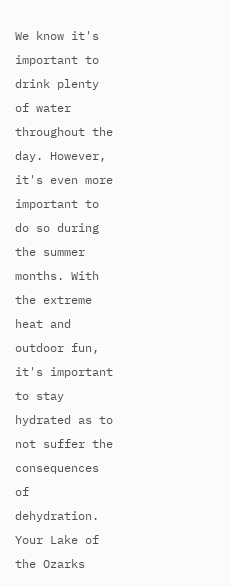We know it's important to drink plenty of water throughout the day. However, it's even more important to do so during the summer months. With the extreme heat and outdoor fun, it's important to stay hydrated as to not suffer the consequences of dehydration. Your Lake of the Ozarks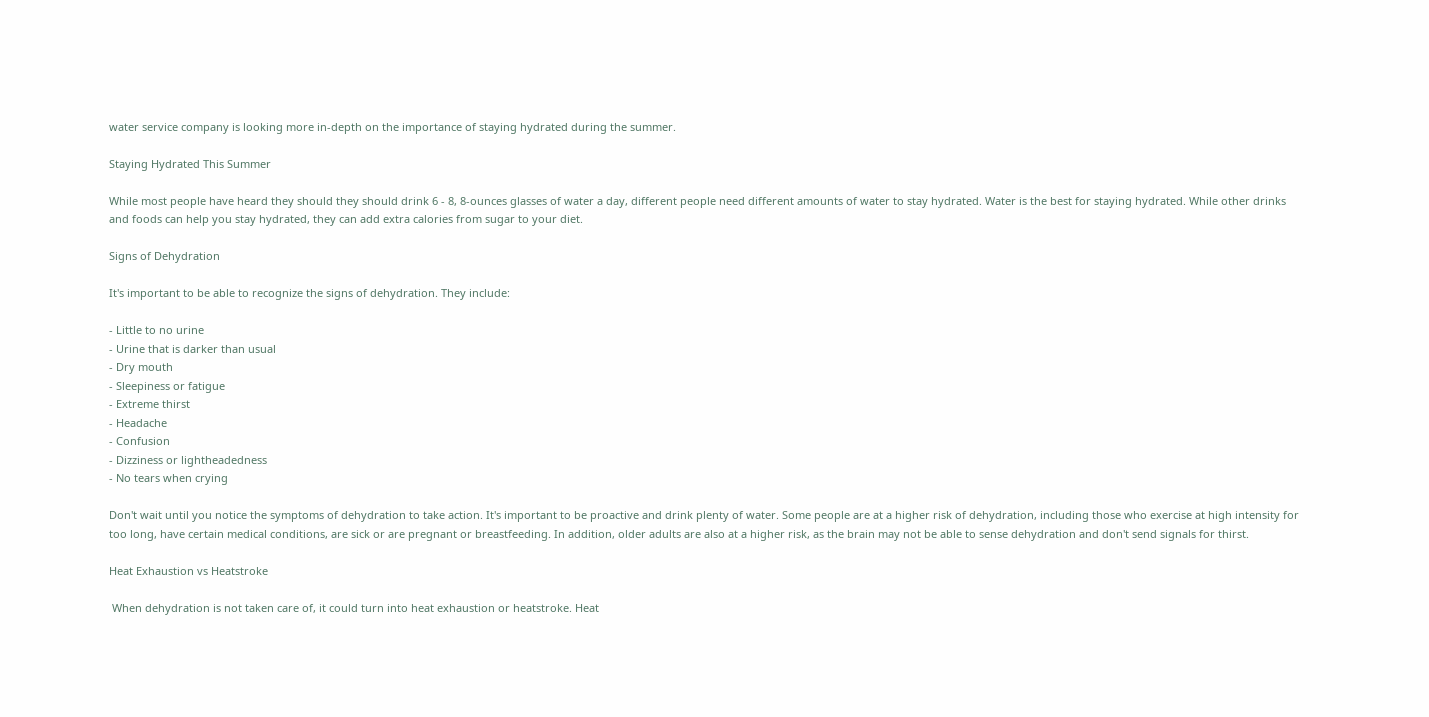water service company is looking more in-depth on the importance of staying hydrated during the summer.

Staying Hydrated This Summer

While most people have heard they should they should drink 6 - 8, 8-ounces glasses of water a day, different people need different amounts of water to stay hydrated. Water is the best for staying hydrated. While other drinks and foods can help you stay hydrated, they can add extra calories from sugar to your diet.

Signs of Dehydration

It's important to be able to recognize the signs of dehydration. They include:

- Little to no urine
- Urine that is darker than usual
- Dry mouth
- Sleepiness or fatigue
- Extreme thirst
- Headache
- Confusion
- Dizziness or lightheadedness
- No tears when crying

Don't wait until you notice the symptoms of dehydration to take action. It's important to be proactive and drink plenty of water. Some people are at a higher risk of dehydration, including those who exercise at high intensity for too long, have certain medical conditions, are sick or are pregnant or breastfeeding. In addition, older adults are also at a higher risk, as the brain may not be able to sense dehydration and don't send signals for thirst.

Heat Exhaustion vs Heatstroke

 When dehydration is not taken care of, it could turn into heat exhaustion or heatstroke. Heat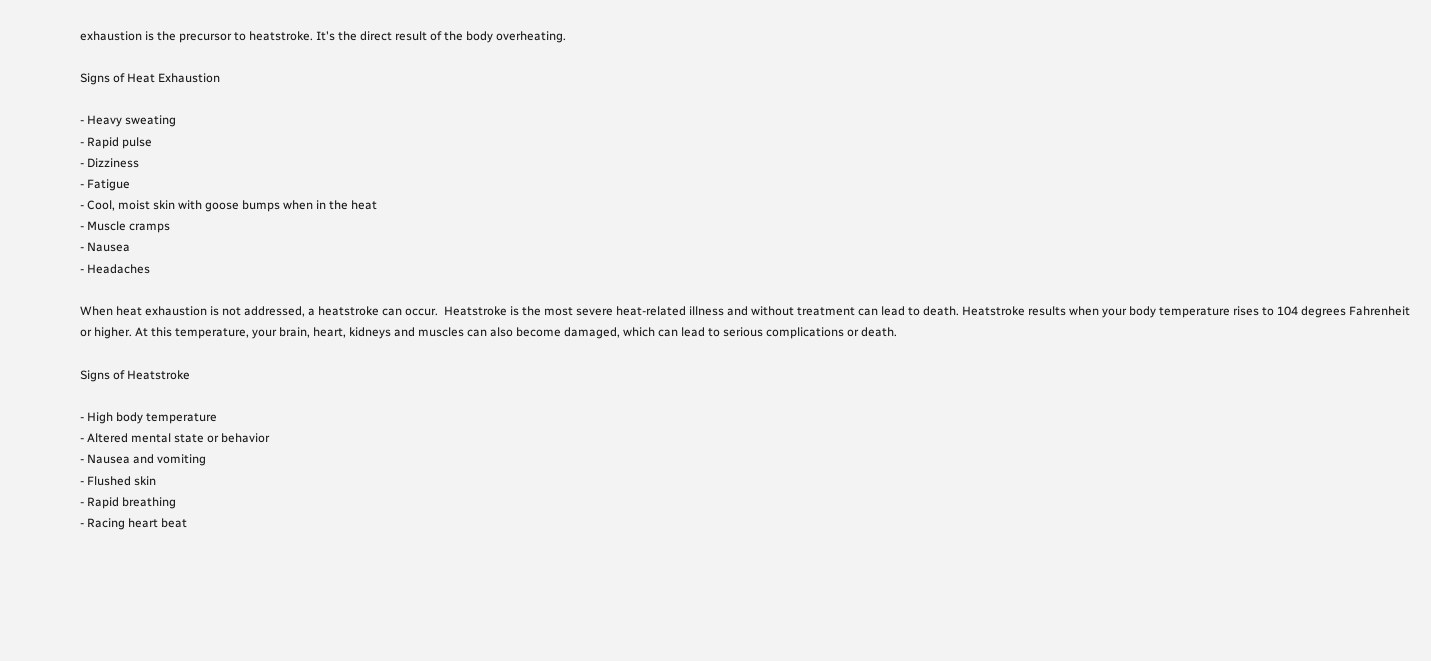exhaustion is the precursor to heatstroke. It's the direct result of the body overheating.

Signs of Heat Exhaustion

- Heavy sweating
- Rapid pulse
- Dizziness
- Fatigue
- Cool, moist skin with goose bumps when in the heat
- Muscle cramps
- Nausea
- Headaches

When heat exhaustion is not addressed, a heatstroke can occur.  Heatstroke is the most severe heat-related illness and without treatment can lead to death. Heatstroke results when your body temperature rises to 104 degrees Fahrenheit or higher. At this temperature, your brain, heart, kidneys and muscles can also become damaged, which can lead to serious complications or death.

Signs of Heatstroke

- High body temperature
- Altered mental state or behavior
- Nausea and vomiting
- Flushed skin
- Rapid breathing
- Racing heart beat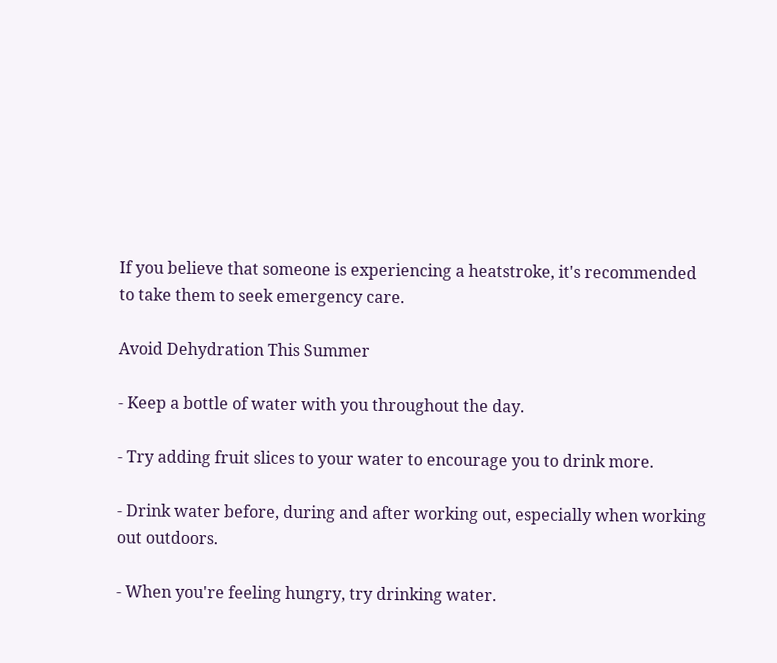If you believe that someone is experiencing a heatstroke, it's recommended to take them to seek emergency care.

Avoid Dehydration This Summer

- Keep a bottle of water with you throughout the day.

- Try adding fruit slices to your water to encourage you to drink more.

- Drink water before, during and after working out, especially when working out outdoors.

- When you're feeling hungry, try drinking water.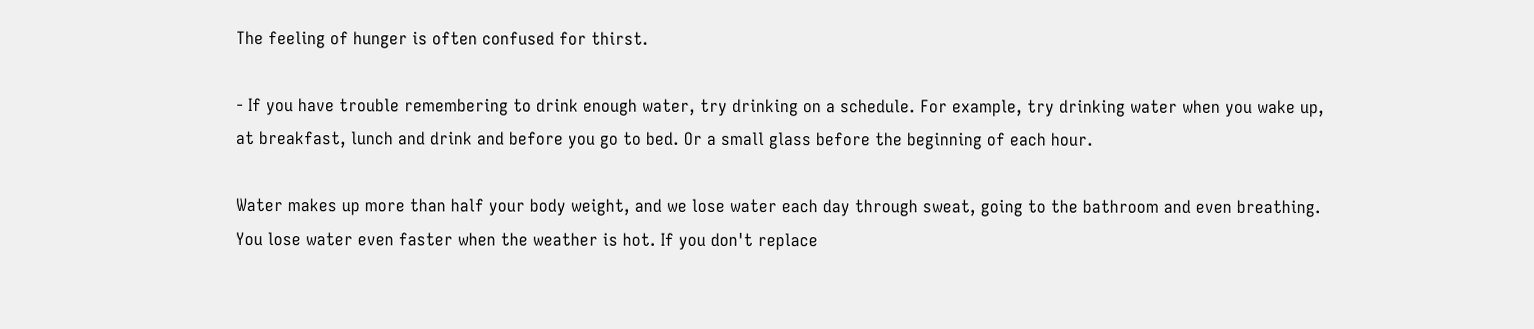The feeling of hunger is often confused for thirst.

- If you have trouble remembering to drink enough water, try drinking on a schedule. For example, try drinking water when you wake up, at breakfast, lunch and drink and before you go to bed. Or a small glass before the beginning of each hour.

Water makes up more than half your body weight, and we lose water each day through sweat, going to the bathroom and even breathing. You lose water even faster when the weather is hot. If you don't replace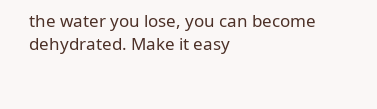the water you lose, you can become dehydrated. Make it easy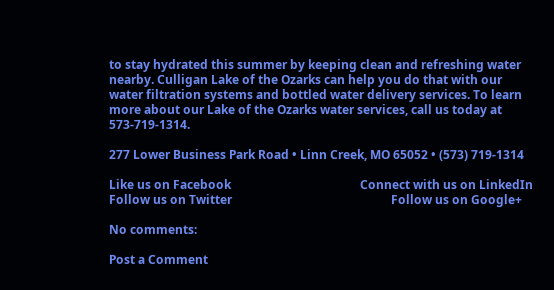to stay hydrated this summer by keeping clean and refreshing water nearby. Culligan Lake of the Ozarks can help you do that with our water filtration systems and bottled water delivery services. To learn more about our Lake of the Ozarks water services, call us today at 573-719-1314.

277 Lower Business Park Road • Linn Creek, MO 65052 • (573) 719-1314

Like us on Facebook                                           Connect with us on LinkedIn
Follow us on Twitter                                                     Follow us on Google+

No comments:

Post a Comment